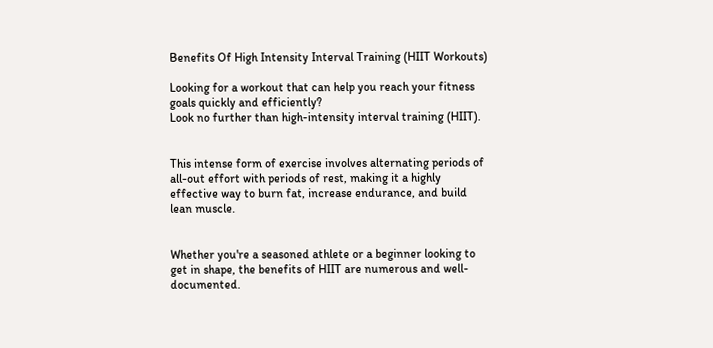Benefits Of High Intensity Interval Training (HIIT Workouts)

Looking for a workout that can help you reach your fitness goals quickly and efficiently?
Look no further than high-intensity interval training (HIIT).


This intense form of exercise involves alternating periods of all-out effort with periods of rest, making it a highly effective way to burn fat, increase endurance, and build lean muscle.


Whether you're a seasoned athlete or a beginner looking to get in shape, the benefits of HIIT are numerous and well-documented.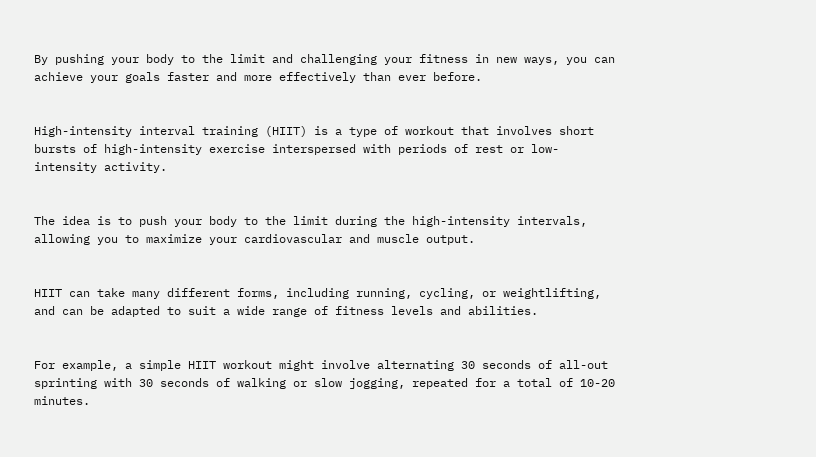By pushing your body to the limit and challenging your fitness in new ways, you can achieve your goals faster and more effectively than ever before.


High-intensity interval training (HIIT) is a type of workout that involves short bursts of high-intensity exercise interspersed with periods of rest or low-intensity activity.


The idea is to push your body to the limit during the high-intensity intervals, allowing you to maximize your cardiovascular and muscle output.


HIIT can take many different forms, including running, cycling, or weightlifting, and can be adapted to suit a wide range of fitness levels and abilities.


For example, a simple HIIT workout might involve alternating 30 seconds of all-out sprinting with 30 seconds of walking or slow jogging, repeated for a total of 10-20 minutes.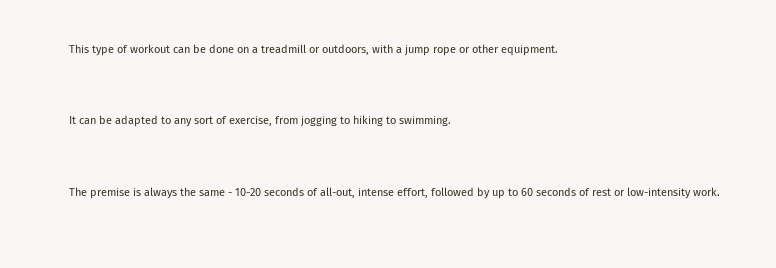This type of workout can be done on a treadmill or outdoors, with a jump rope or other equipment.


It can be adapted to any sort of exercise, from jogging to hiking to swimming.


The premise is always the same - 10-20 seconds of all-out, intense effort, followed by up to 60 seconds of rest or low-intensity work.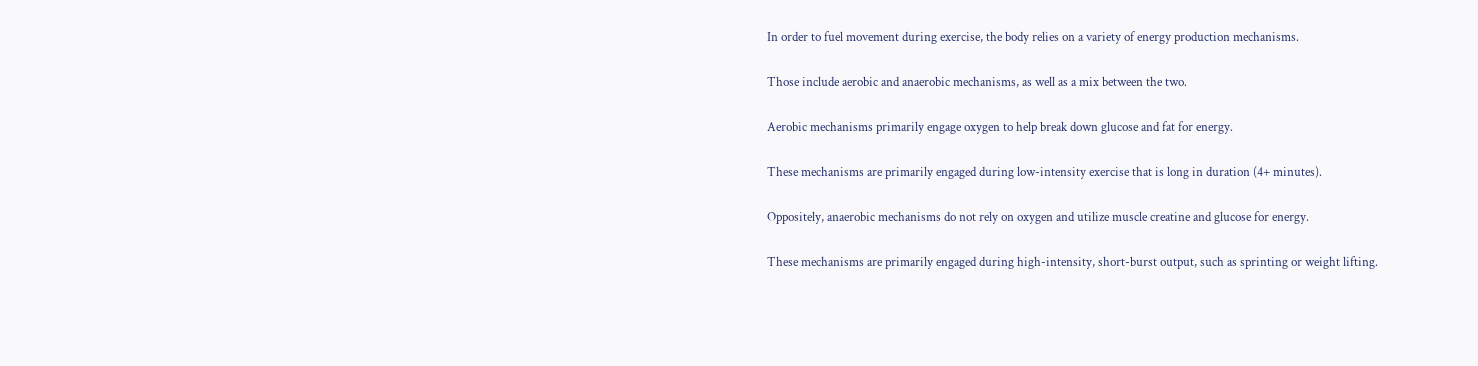In order to fuel movement during exercise, the body relies on a variety of energy production mechanisms.


Those include aerobic and anaerobic mechanisms, as well as a mix between the two.


Aerobic mechanisms primarily engage oxygen to help break down glucose and fat for energy.


These mechanisms are primarily engaged during low-intensity exercise that is long in duration (4+ minutes).


Oppositely, anaerobic mechanisms do not rely on oxygen and utilize muscle creatine and glucose for energy.


These mechanisms are primarily engaged during high-intensity, short-burst output, such as sprinting or weight lifting.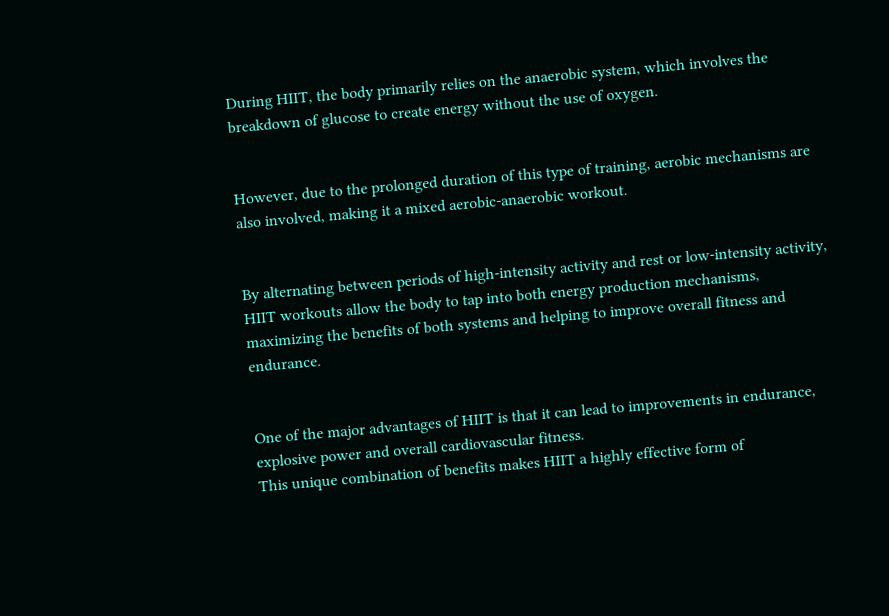During HIIT, the body primarily relies on the anaerobic system, which involves the breakdown of glucose to create energy without the use of oxygen.


However, due to the prolonged duration of this type of training, aerobic mechanisms are also involved, making it a mixed aerobic-anaerobic workout.


By alternating between periods of high-intensity activity and rest or low-intensity activity, HIIT workouts allow the body to tap into both energy production mechanisms, maximizing the benefits of both systems and helping to improve overall fitness and endurance.


One of the major advantages of HIIT is that it can lead to improvements in endurance, explosive power and overall cardiovascular fitness.
This unique combination of benefits makes HIIT a highly effective form of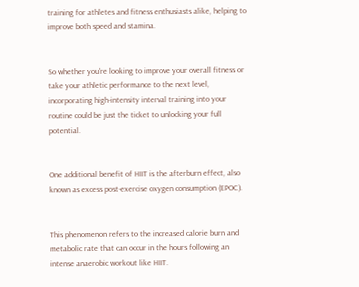training for athletes and fitness enthusiasts alike, helping to improve both speed and stamina.


So whether you're looking to improve your overall fitness or take your athletic performance to the next level, incorporating high-intensity interval training into your routine could be just the ticket to unlocking your full potential.


One additional benefit of HIIT is the afterburn effect, also known as excess post-exercise oxygen consumption (EPOC).


This phenomenon refers to the increased calorie burn and metabolic rate that can occur in the hours following an intense anaerobic workout like HIIT.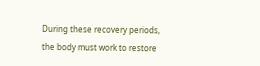During these recovery periods, the body must work to restore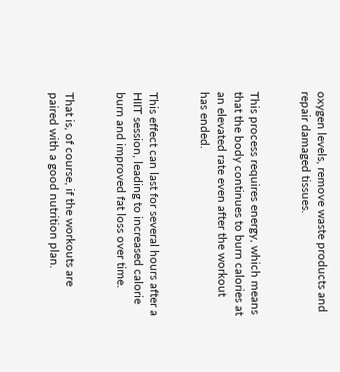oxygen levels, remove waste products and repair damaged tissues.


This process requires energy, which means that the body continues to burn calories at an elevated rate even after the workout has ended.


This effect can last for several hours after a HIIT session, leading to increased calorie burn and improved fat loss over time.


That is, of course, if the workouts are paired with a good nutrition plan.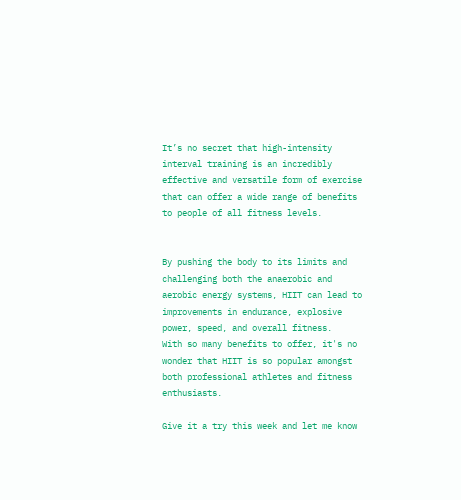It’s no secret that high-intensity interval training is an incredibly effective and versatile form of exercise that can offer a wide range of benefits to people of all fitness levels.


By pushing the body to its limits and challenging both the anaerobic and aerobic energy systems, HIIT can lead to improvements in endurance, explosive power, speed, and overall fitness.
With so many benefits to offer, it's no wonder that HIIT is so popular amongst both professional athletes and fitness enthusiasts.

Give it a try this week and let me know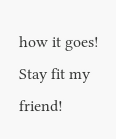how it goes!
Stay fit my friend!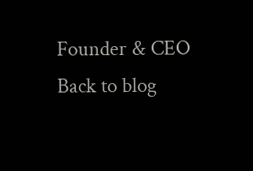Founder & CEO
Back to blog